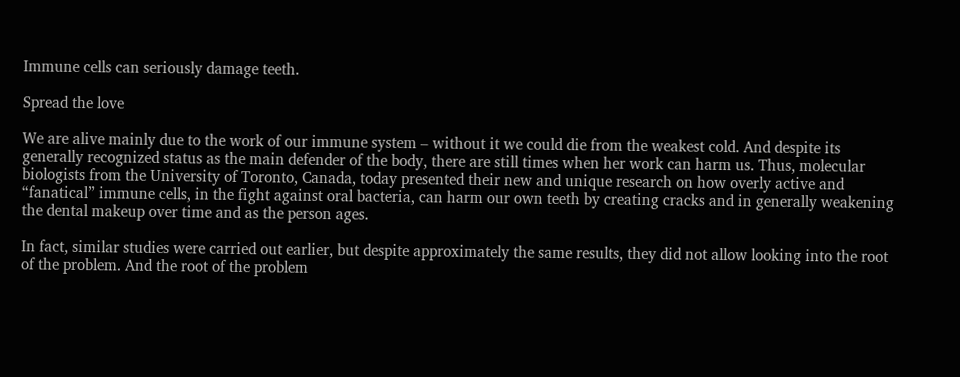Immune cells can seriously damage teeth.

Spread the love

We are alive mainly due to the work of our immune system – without it we could die from the weakest cold. And despite its generally recognized status as the main defender of the body, there are still times when her work can harm us. Thus, molecular biologists from the University of Toronto, Canada, today presented their new and unique research on how overly active and “fanatical” immune cells, in the fight against oral bacteria, can harm our own teeth by creating cracks and in generally weakening the dental makeup over time and as the person ages.

In fact, similar studies were carried out earlier, but despite approximately the same results, they did not allow looking into the root of the problem. And the root of the problem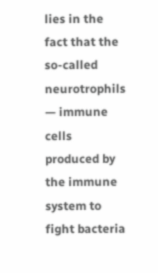lies in the fact that the so-called neurotrophils — immune cells produced by the immune system to fight bacteria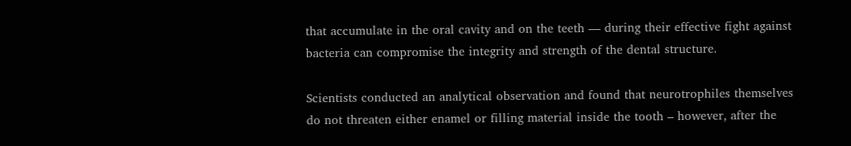that accumulate in the oral cavity and on the teeth — during their effective fight against bacteria can compromise the integrity and strength of the dental structure.

Scientists conducted an analytical observation and found that neurotrophiles themselves do not threaten either enamel or filling material inside the tooth – however, after the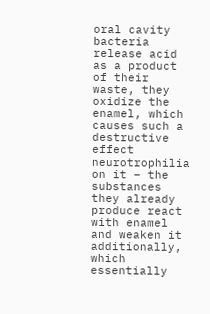oral cavity bacteria release acid as a product of their waste, they oxidize the enamel, which causes such a destructive effect neurotrophilia on it – the substances they already produce react with enamel and weaken it additionally, which essentially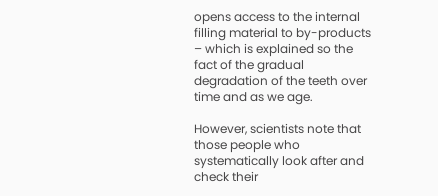opens access to the internal filling material to by-products – which is explained so the fact of the gradual degradation of the teeth over time and as we age.

However, scientists note that those people who systematically look after and check their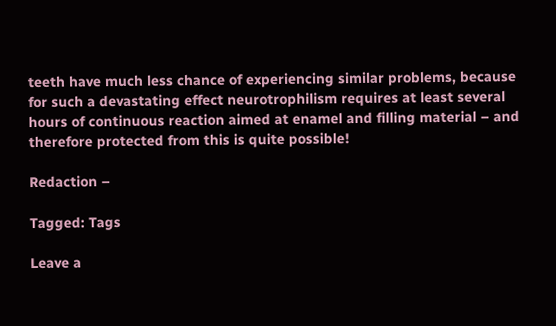teeth have much less chance of experiencing similar problems, because for such a devastating effect neurotrophilism requires at least several hours of continuous reaction aimed at enamel and filling material – and therefore protected from this is quite possible!

Redaction –

Tagged: Tags

Leave a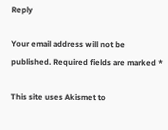Reply

Your email address will not be published. Required fields are marked *

This site uses Akismet to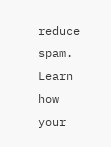reduce spam. Learn how your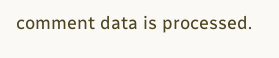comment data is processed.